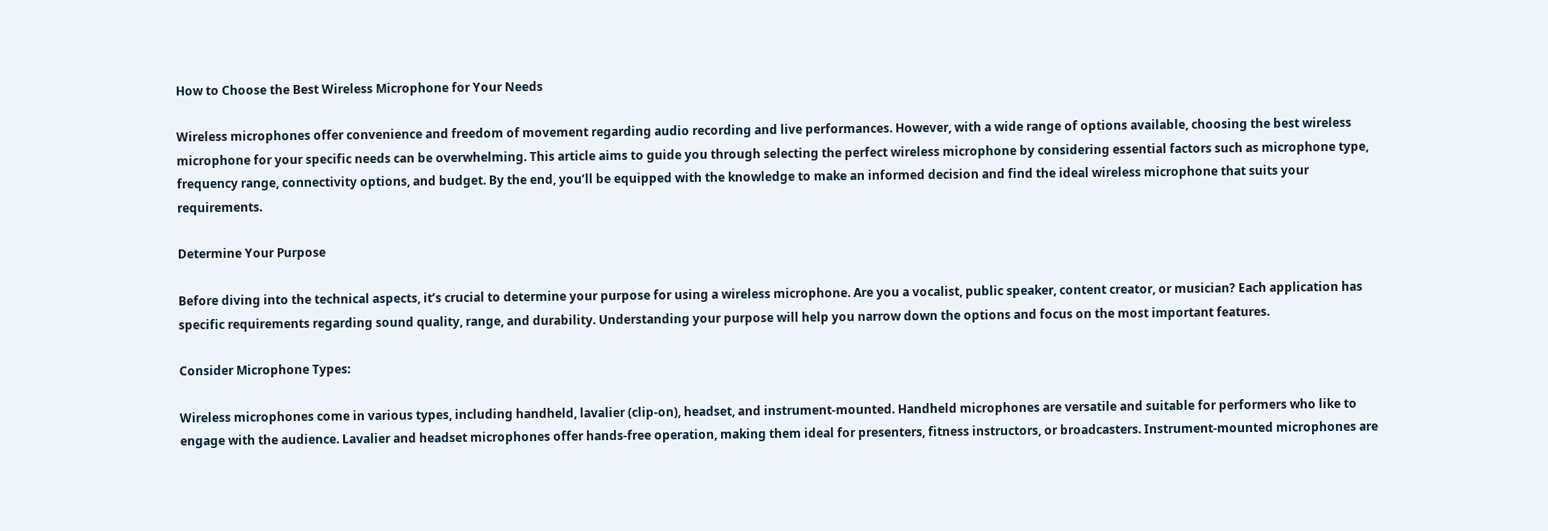How to Choose the Best Wireless Microphone for Your Needs

Wireless microphones offer convenience and freedom of movement regarding audio recording and live performances. However, with a wide range of options available, choosing the best wireless microphone for your specific needs can be overwhelming. This article aims to guide you through selecting the perfect wireless microphone by considering essential factors such as microphone type, frequency range, connectivity options, and budget. By the end, you’ll be equipped with the knowledge to make an informed decision and find the ideal wireless microphone that suits your requirements.

Determine Your Purpose

Before diving into the technical aspects, it’s crucial to determine your purpose for using a wireless microphone. Are you a vocalist, public speaker, content creator, or musician? Each application has specific requirements regarding sound quality, range, and durability. Understanding your purpose will help you narrow down the options and focus on the most important features.

Consider Microphone Types:

Wireless microphones come in various types, including handheld, lavalier (clip-on), headset, and instrument-mounted. Handheld microphones are versatile and suitable for performers who like to engage with the audience. Lavalier and headset microphones offer hands-free operation, making them ideal for presenters, fitness instructors, or broadcasters. Instrument-mounted microphones are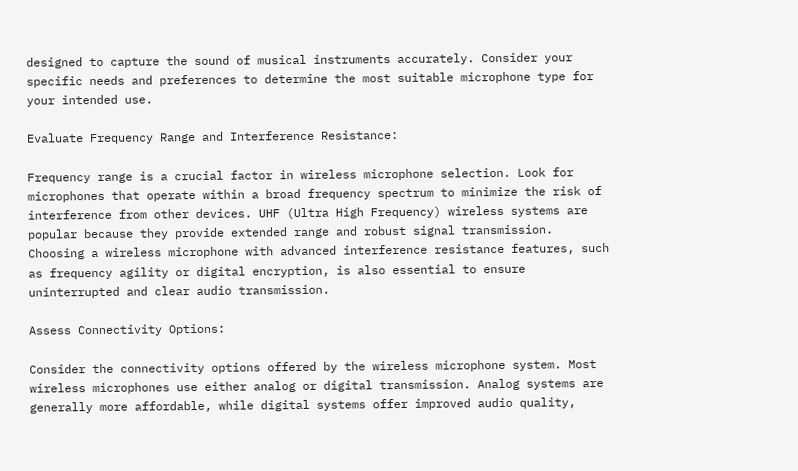designed to capture the sound of musical instruments accurately. Consider your specific needs and preferences to determine the most suitable microphone type for your intended use.

Evaluate Frequency Range and Interference Resistance:

Frequency range is a crucial factor in wireless microphone selection. Look for microphones that operate within a broad frequency spectrum to minimize the risk of interference from other devices. UHF (Ultra High Frequency) wireless systems are popular because they provide extended range and robust signal transmission. Choosing a wireless microphone with advanced interference resistance features, such as frequency agility or digital encryption, is also essential to ensure uninterrupted and clear audio transmission.

Assess Connectivity Options:

Consider the connectivity options offered by the wireless microphone system. Most wireless microphones use either analog or digital transmission. Analog systems are generally more affordable, while digital systems offer improved audio quality,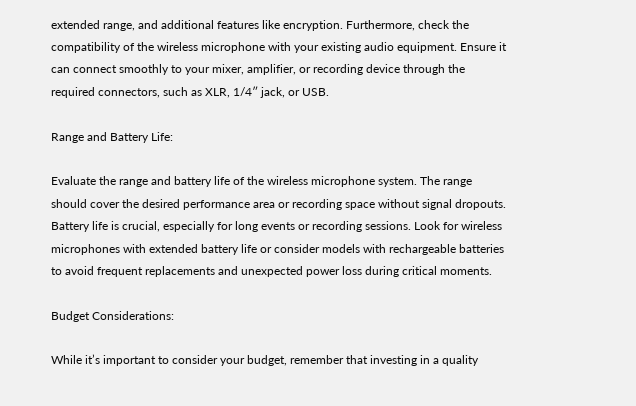extended range, and additional features like encryption. Furthermore, check the compatibility of the wireless microphone with your existing audio equipment. Ensure it can connect smoothly to your mixer, amplifier, or recording device through the required connectors, such as XLR, 1/4″ jack, or USB.

Range and Battery Life:

Evaluate the range and battery life of the wireless microphone system. The range should cover the desired performance area or recording space without signal dropouts. Battery life is crucial, especially for long events or recording sessions. Look for wireless microphones with extended battery life or consider models with rechargeable batteries to avoid frequent replacements and unexpected power loss during critical moments.

Budget Considerations:

While it’s important to consider your budget, remember that investing in a quality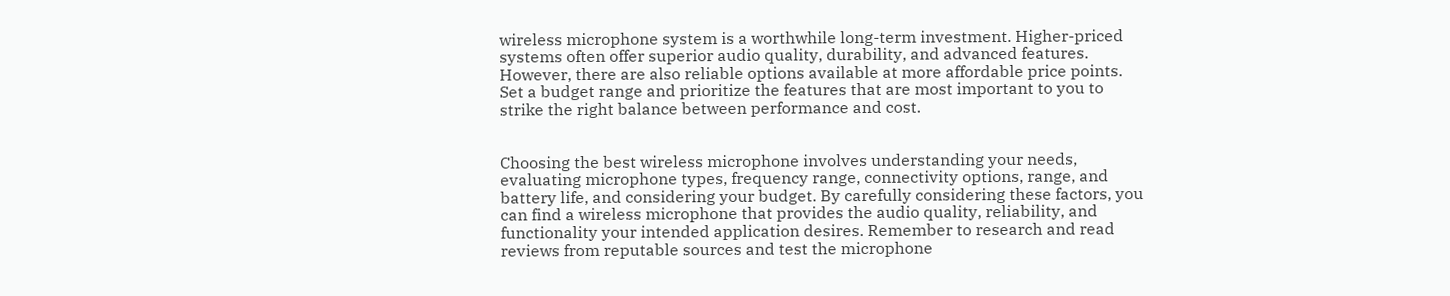wireless microphone system is a worthwhile long-term investment. Higher-priced systems often offer superior audio quality, durability, and advanced features. However, there are also reliable options available at more affordable price points. Set a budget range and prioritize the features that are most important to you to strike the right balance between performance and cost.


Choosing the best wireless microphone involves understanding your needs, evaluating microphone types, frequency range, connectivity options, range, and battery life, and considering your budget. By carefully considering these factors, you can find a wireless microphone that provides the audio quality, reliability, and functionality your intended application desires. Remember to research and read reviews from reputable sources and test the microphone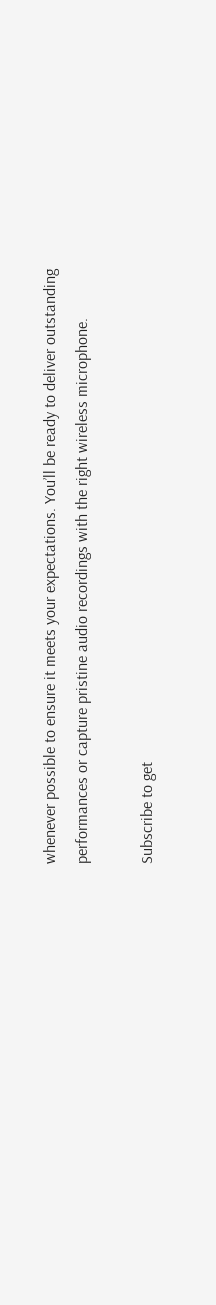whenever possible to ensure it meets your expectations. You’ll be ready to deliver outstanding performances or capture pristine audio recordings with the right wireless microphone.

Subscribe to get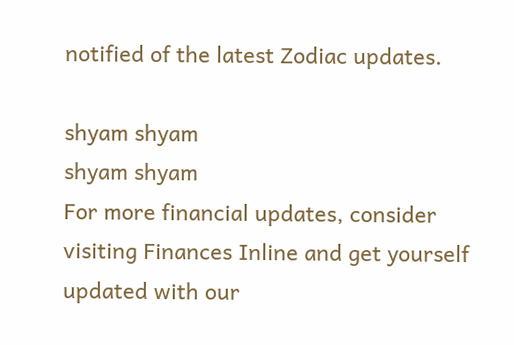notified of the latest Zodiac updates.

shyam shyam
shyam shyam
For more financial updates, consider visiting Finances Inline and get yourself updated with our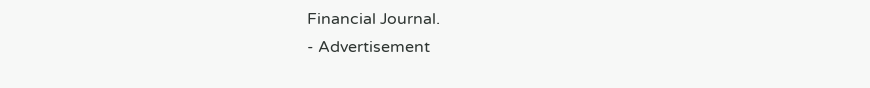Financial Journal.
- Advertisement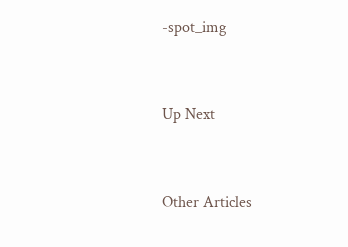-spot_img


Up Next


Other Articles